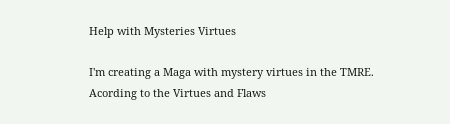Help with Mysteries Virtues

I'm creating a Maga with mystery virtues in the TMRE.
Acording to the Virtues and Flaws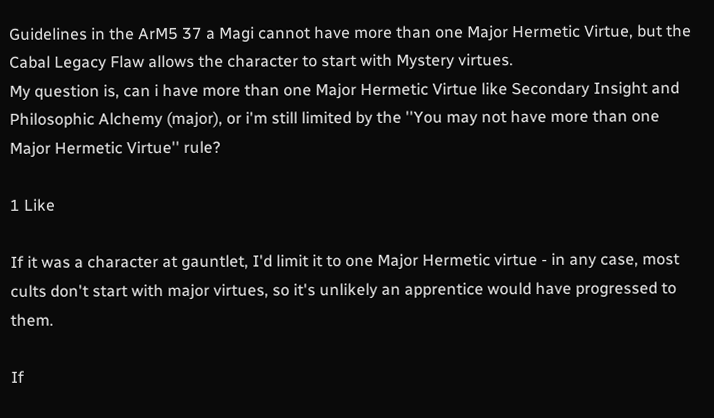Guidelines in the ArM5 37 a Magi cannot have more than one Major Hermetic Virtue, but the Cabal Legacy Flaw allows the character to start with Mystery virtues.
My question is, can i have more than one Major Hermetic Virtue like Secondary Insight and Philosophic Alchemy (major), or i'm still limited by the ''You may not have more than one
Major Hermetic Virtue'' rule?

1 Like

If it was a character at gauntlet, I'd limit it to one Major Hermetic virtue - in any case, most cults don't start with major virtues, so it's unlikely an apprentice would have progressed to them.

If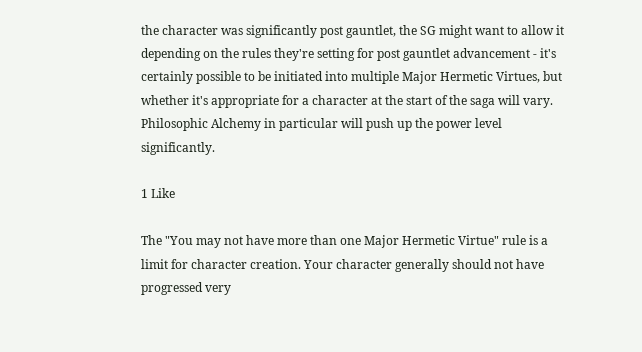the character was significantly post gauntlet, the SG might want to allow it depending on the rules they're setting for post gauntlet advancement - it's certainly possible to be initiated into multiple Major Hermetic Virtues, but whether it's appropriate for a character at the start of the saga will vary. Philosophic Alchemy in particular will push up the power level significantly.

1 Like

The "You may not have more than one Major Hermetic Virtue" rule is a limit for character creation. Your character generally should not have progressed very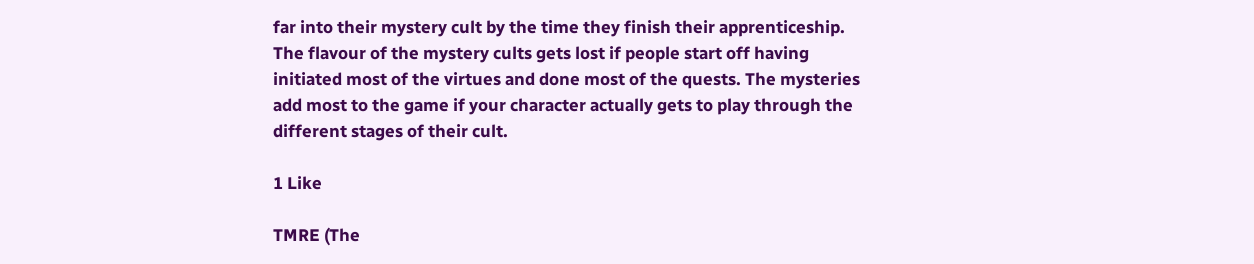far into their mystery cult by the time they finish their apprenticeship.
The flavour of the mystery cults gets lost if people start off having initiated most of the virtues and done most of the quests. The mysteries add most to the game if your character actually gets to play through the different stages of their cult.

1 Like

TMRE (The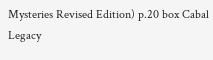Mysteries Revised Edition) p.20 box Cabal Legacy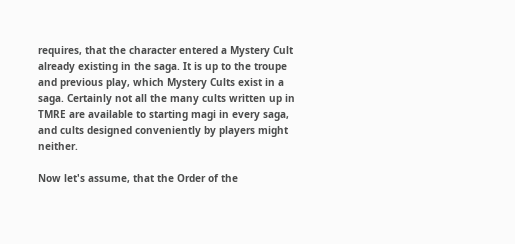requires, that the character entered a Mystery Cult already existing in the saga. It is up to the troupe and previous play, which Mystery Cults exist in a saga. Certainly not all the many cults written up in TMRE are available to starting magi in every saga, and cults designed conveniently by players might neither.

Now let's assume, that the Order of the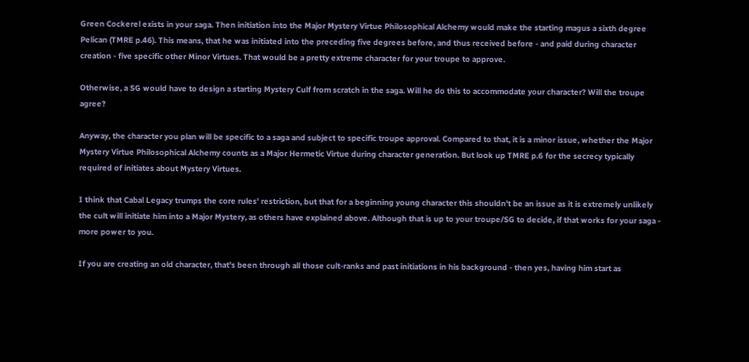Green Cockerel exists in your saga. Then initiation into the Major Mystery Virtue Philosophical Alchemy would make the starting magus a sixth degree Pelican (TMRE p.46). This means, that he was initiated into the preceding five degrees before, and thus received before - and paid during character creation - five specific other Minor Virtues. That would be a pretty extreme character for your troupe to approve.

Otherwise, a SG would have to design a starting Mystery Culf from scratch in the saga. Will he do this to accommodate your character? Will the troupe agree?

Anyway, the character you plan will be specific to a saga and subject to specific troupe approval. Compared to that, it is a minor issue, whether the Major Mystery Virtue Philosophical Alchemy counts as a Major Hermetic Virtue during character generation. But look up TMRE p.6 for the secrecy typically required of initiates about Mystery Virtues.

I think that Cabal Legacy trumps the core rules' restriction, but that for a beginning young character this shouldn't be an issue as it is extremely unlikely the cult will initiate him into a Major Mystery, as others have explained above. Although that is up to your troupe/SG to decide, if that works for your saga - more power to you.

If you are creating an old character, that's been through all those cult-ranks and past initiations in his background - then yes, having him start as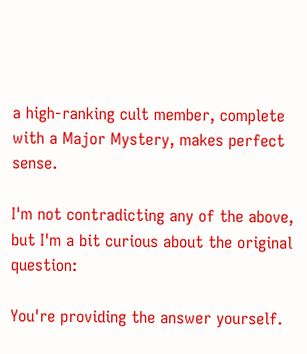a high-ranking cult member, complete with a Major Mystery, makes perfect sense.

I'm not contradicting any of the above, but I'm a bit curious about the original question:

You're providing the answer yourself.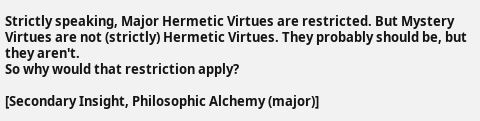Strictly speaking, Major Hermetic Virtues are restricted. But Mystery Virtues are not (strictly) Hermetic Virtues. They probably should be, but they aren't.
So why would that restriction apply?

[Secondary Insight, Philosophic Alchemy (major)]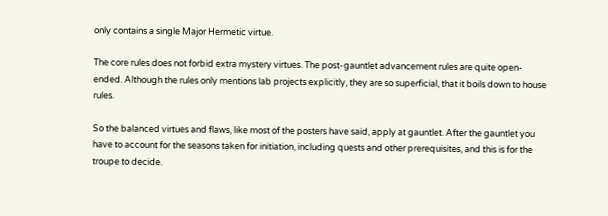only contains a single Major Hermetic virtue.

The core rules does not forbid extra mystery virtues. The post-gauntlet advancement rules are quite open-ended. Although the rules only mentions lab projects explicitly, they are so superficial, that it boils down to house rules.

So the balanced virtues and flaws, like most of the posters have said, apply at gauntlet. After the gauntlet you have to account for the seasons taken for initiation, including quests and other prerequisites, and this is for the troupe to decide.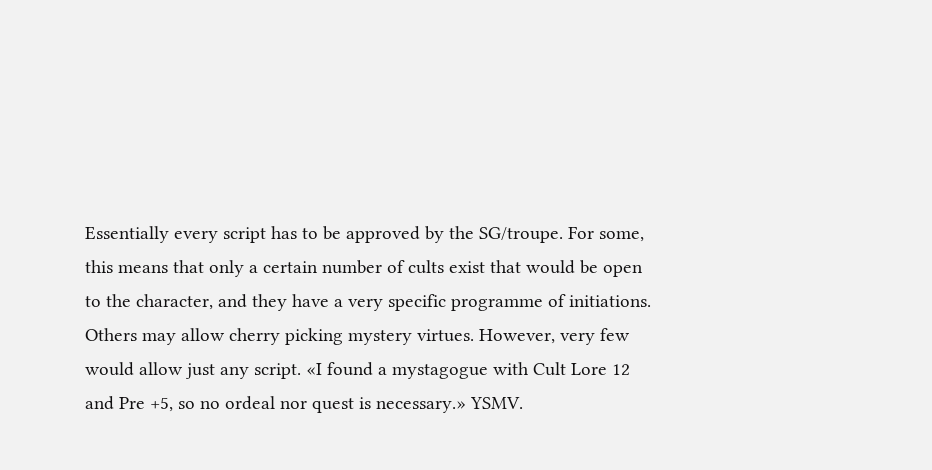Essentially every script has to be approved by the SG/troupe. For some, this means that only a certain number of cults exist that would be open to the character, and they have a very specific programme of initiations. Others may allow cherry picking mystery virtues. However, very few would allow just any script. «I found a mystagogue with Cult Lore 12 and Pre +5, so no ordeal nor quest is necessary.» YSMV.